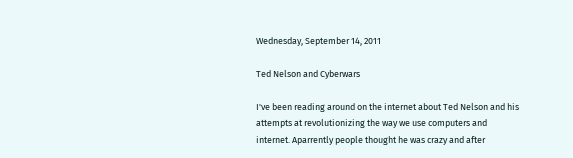Wednesday, September 14, 2011

Ted Nelson and Cyberwars

I've been reading around on the internet about Ted Nelson and his attempts at revolutionizing the way we use computers and internet. Aparrently people thought he was crazy and after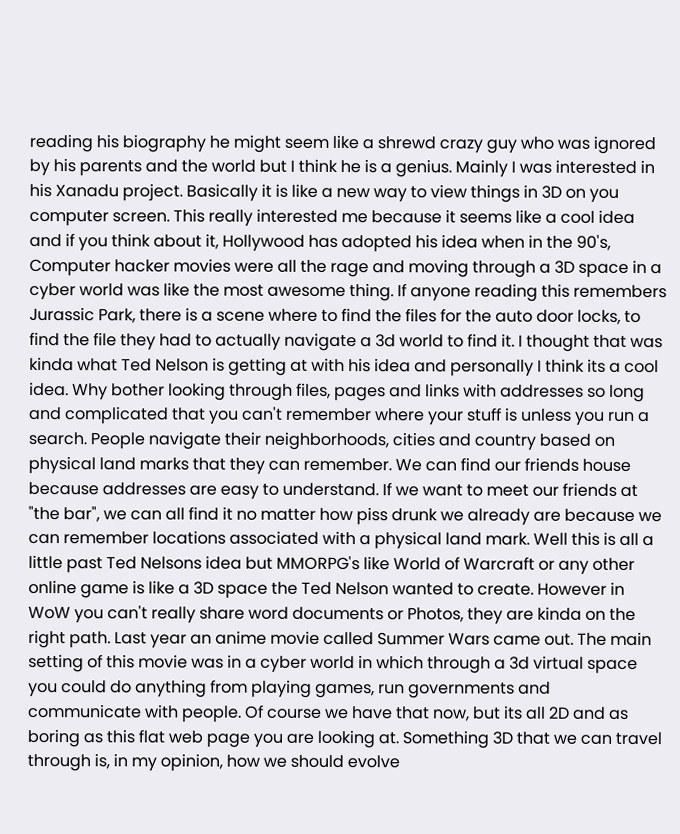reading his biography he might seem like a shrewd crazy guy who was ignored by his parents and the world but I think he is a genius. Mainly I was interested in his Xanadu project. Basically it is like a new way to view things in 3D on you computer screen. This really interested me because it seems like a cool idea and if you think about it, Hollywood has adopted his idea when in the 90's, Computer hacker movies were all the rage and moving through a 3D space in a cyber world was like the most awesome thing. If anyone reading this remembers Jurassic Park, there is a scene where to find the files for the auto door locks, to find the file they had to actually navigate a 3d world to find it. I thought that was kinda what Ted Nelson is getting at with his idea and personally I think its a cool idea. Why bother looking through files, pages and links with addresses so long and complicated that you can't remember where your stuff is unless you run a search. People navigate their neighborhoods, cities and country based on physical land marks that they can remember. We can find our friends house because addresses are easy to understand. If we want to meet our friends at "the bar", we can all find it no matter how piss drunk we already are because we can remember locations associated with a physical land mark. Well this is all a little past Ted Nelsons idea but MMORPG's like World of Warcraft or any other online game is like a 3D space the Ted Nelson wanted to create. However in WoW you can't really share word documents or Photos, they are kinda on the right path. Last year an anime movie called Summer Wars came out. The main setting of this movie was in a cyber world in which through a 3d virtual space you could do anything from playing games, run governments and communicate with people. Of course we have that now, but its all 2D and as boring as this flat web page you are looking at. Something 3D that we can travel through is, in my opinion, how we should evolve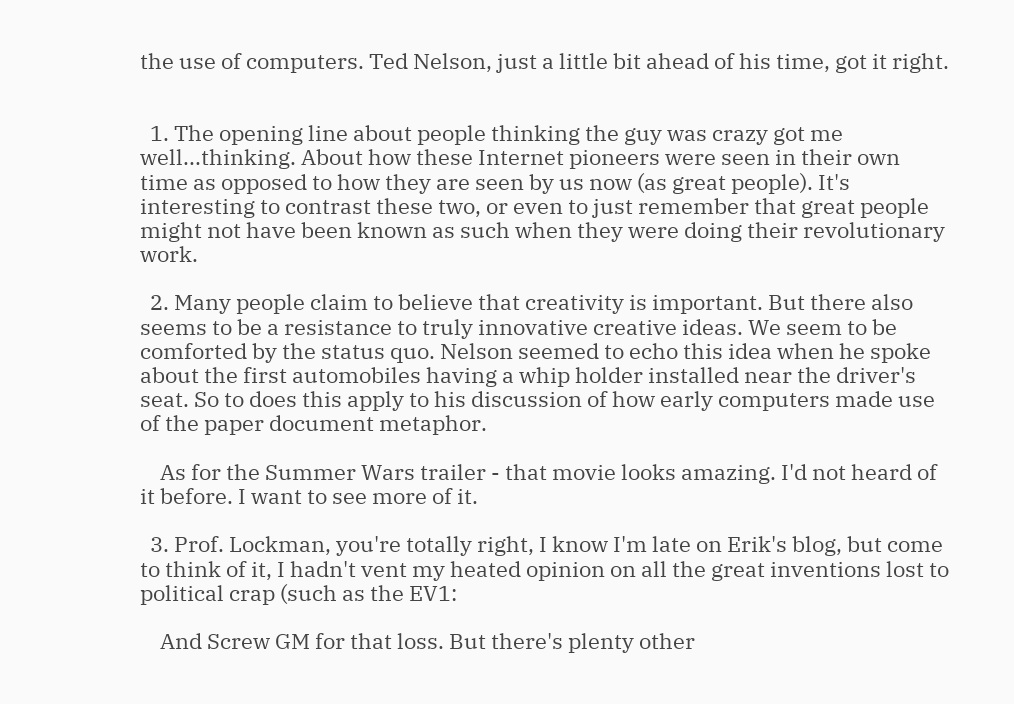the use of computers. Ted Nelson, just a little bit ahead of his time, got it right.


  1. The opening line about people thinking the guy was crazy got me well...thinking. About how these Internet pioneers were seen in their own time as opposed to how they are seen by us now (as great people). It's interesting to contrast these two, or even to just remember that great people might not have been known as such when they were doing their revolutionary work.

  2. Many people claim to believe that creativity is important. But there also seems to be a resistance to truly innovative creative ideas. We seem to be comforted by the status quo. Nelson seemed to echo this idea when he spoke about the first automobiles having a whip holder installed near the driver's seat. So to does this apply to his discussion of how early computers made use of the paper document metaphor.

    As for the Summer Wars trailer - that movie looks amazing. I'd not heard of it before. I want to see more of it.

  3. Prof. Lockman, you're totally right, I know I'm late on Erik's blog, but come to think of it, I hadn't vent my heated opinion on all the great inventions lost to political crap (such as the EV1:

    And Screw GM for that loss. But there's plenty other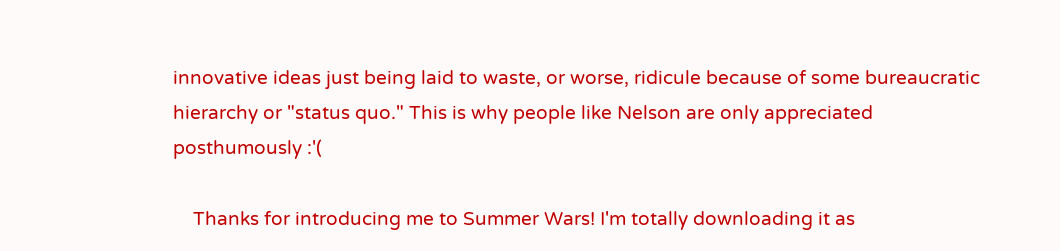innovative ideas just being laid to waste, or worse, ridicule because of some bureaucratic hierarchy or "status quo." This is why people like Nelson are only appreciated posthumously :'(

    Thanks for introducing me to Summer Wars! I'm totally downloading it as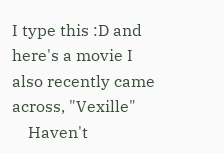I type this :D and here's a movie I also recently came across, "Vexille"
    Haven't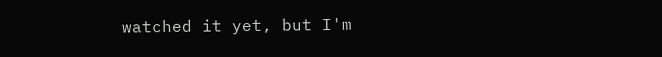watched it yet, but I'm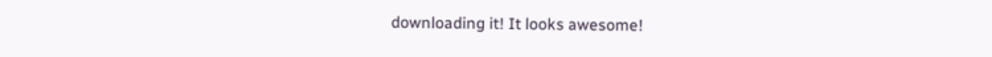downloading it! It looks awesome!